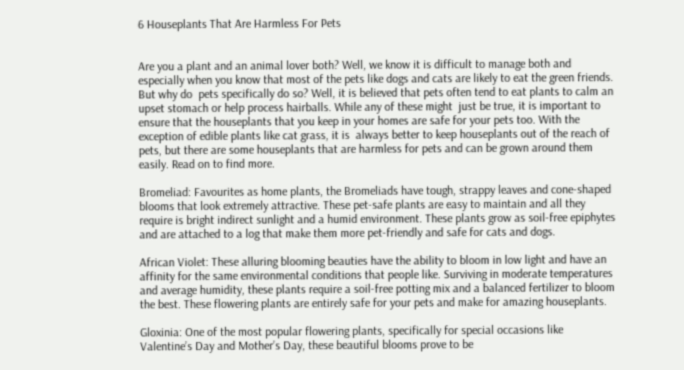6 Houseplants That Are Harmless For Pets


Are you a plant and an animal lover both? Well, we know it is difficult to manage both and especially when you know that most of the pets like dogs and cats are likely to eat the green friends. But why do  pets specifically do so? Well, it is believed that pets often tend to eat plants to calm an upset stomach or help process hairballs. While any of these might  just be true, it is important to ensure that the houseplants that you keep in your homes are safe for your pets too. With the exception of edible plants like cat grass, it is  always better to keep houseplants out of the reach of pets, but there are some houseplants that are harmless for pets and can be grown around them easily. Read on to find more.

Bromeliad: Favourites as home plants, the Bromeliads have tough, strappy leaves and cone-shaped blooms that look extremely attractive. These pet-safe plants are easy to maintain and all they require is bright indirect sunlight and a humid environment. These plants grow as soil-free epiphytes and are attached to a log that make them more pet-friendly and safe for cats and dogs.

African Violet: These alluring blooming beauties have the ability to bloom in low light and have an affinity for the same environmental conditions that people like. Surviving in moderate temperatures and average humidity, these plants require a soil-free potting mix and a balanced fertilizer to bloom the best. These flowering plants are entirely safe for your pets and make for amazing houseplants.

Gloxinia: One of the most popular flowering plants, specifically for special occasions like Valentine’s Day and Mother’s Day, these beautiful blooms prove to be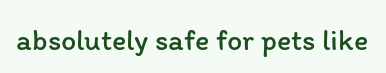absolutely safe for pets like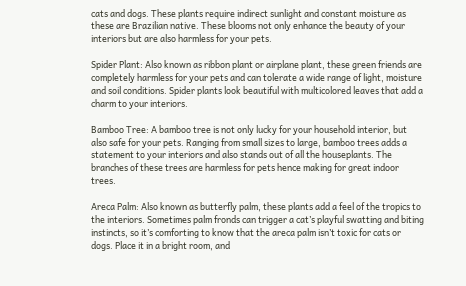cats and dogs. These plants require indirect sunlight and constant moisture as these are Brazilian native. These blooms not only enhance the beauty of your interiors but are also harmless for your pets.

Spider Plant: Also known as ribbon plant or airplane plant, these green friends are completely harmless for your pets and can tolerate a wide range of light, moisture and soil conditions. Spider plants look beautiful with multicolored leaves that add a charm to your interiors.

Bamboo Tree: A bamboo tree is not only lucky for your household interior, but also safe for your pets. Ranging from small sizes to large, bamboo trees adds a statement to your interiors and also stands out of all the houseplants. The branches of these trees are harmless for pets hence making for great indoor trees.

Areca Palm: Also known as butterfly palm, these plants add a feel of the tropics to the interiors. Sometimes palm fronds can trigger a cat’s playful swatting and biting instincts, so it’s comforting to know that the areca palm isn’t toxic for cats or dogs. Place it in a bright room, and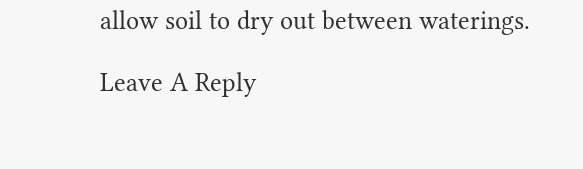allow soil to dry out between waterings.

Leave A Reply